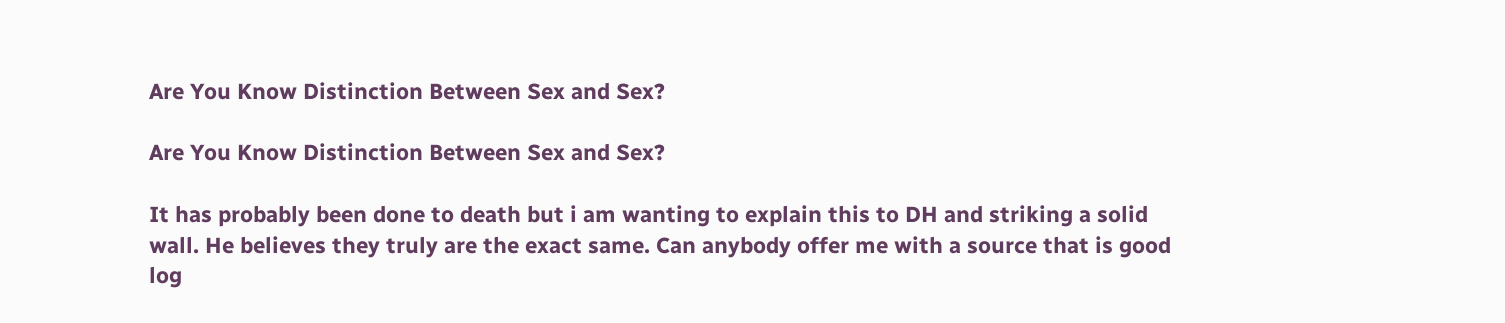Are You Know Distinction Between Sex and Sex?

Are You Know Distinction Between Sex and Sex?

It has probably been done to death but i am wanting to explain this to DH and striking a solid wall. He believes they truly are the exact same. Can anybody offer me with a source that is good log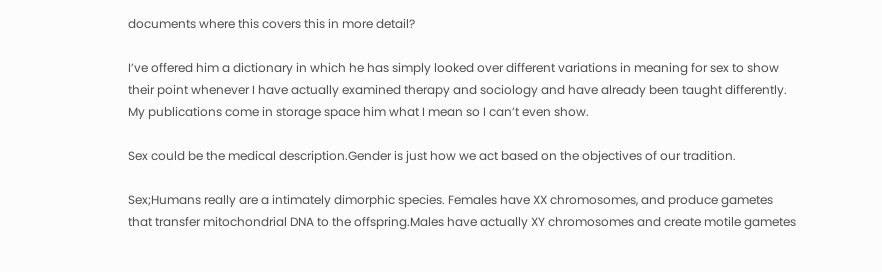documents where this covers this in more detail?

I’ve offered him a dictionary in which he has simply looked over different variations in meaning for sex to show their point whenever I have actually examined therapy and sociology and have already been taught differently. My publications come in storage space him what I mean so I can’t even show.

Sex could be the medical description.Gender is just how we act based on the objectives of our tradition.

Sex;Humans really are a intimately dimorphic species. Females have XX chromosomes, and produce gametes that transfer mitochondrial DNA to the offspring.Males have actually XY chromosomes and create motile gametes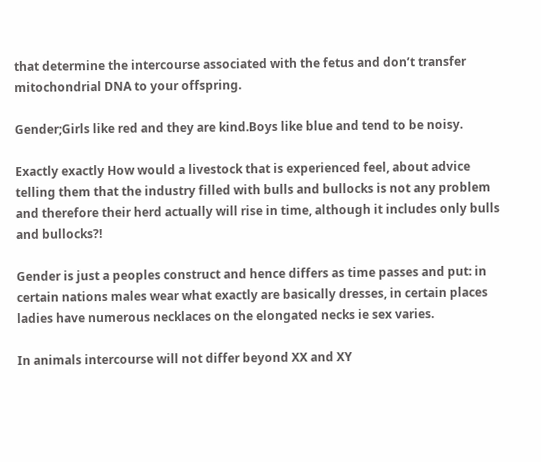that determine the intercourse associated with the fetus and don’t transfer mitochondrial DNA to your offspring.

Gender;Girls like red and they are kind.Boys like blue and tend to be noisy.

Exactly exactly How would a livestock that is experienced feel, about advice telling them that the industry filled with bulls and bullocks is not any problem and therefore their herd actually will rise in time, although it includes only bulls and bullocks?!

Gender is just a peoples construct and hence differs as time passes and put: in certain nations males wear what exactly are basically dresses, in certain places ladies have numerous necklaces on the elongated necks ie sex varies.

In animals intercourse will not differ beyond XX and XY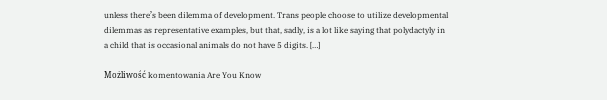unless there’s been dilemma of development. Trans people choose to utilize developmental dilemmas as representative examples, but that, sadly, is a lot like saying that polydactyly in a child that is occasional animals do not have 5 digits. […]

Możliwość komentowania Are You Know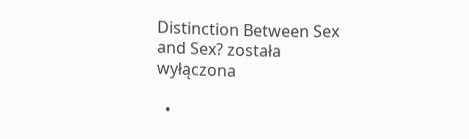Distinction Between Sex and Sex? została wyłączona

  •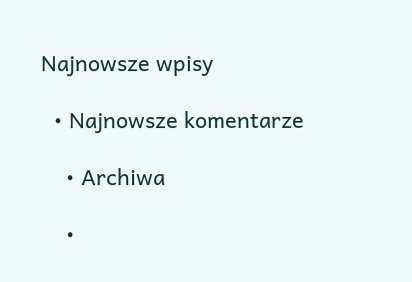Najnowsze wpisy

  • Najnowsze komentarze

    • Archiwa

    •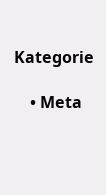Kategorie

    • Meta